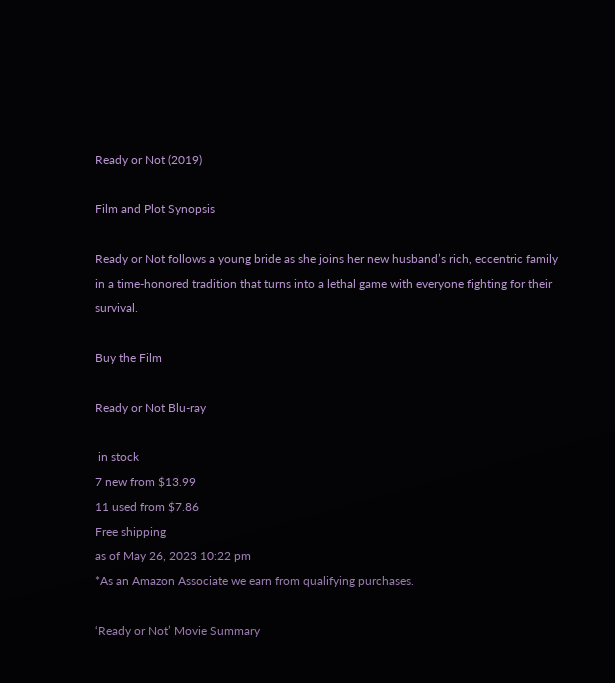Ready or Not (2019)

Film and Plot Synopsis

Ready or Not follows a young bride as she joins her new husband’s rich, eccentric family in a time-honored tradition that turns into a lethal game with everyone fighting for their survival.

Buy the Film

Ready or Not Blu-ray

 in stock
7 new from $13.99
11 used from $7.86
Free shipping
as of May 26, 2023 10:22 pm
*As an Amazon Associate we earn from qualifying purchases.

‘Ready or Not’ Movie Summary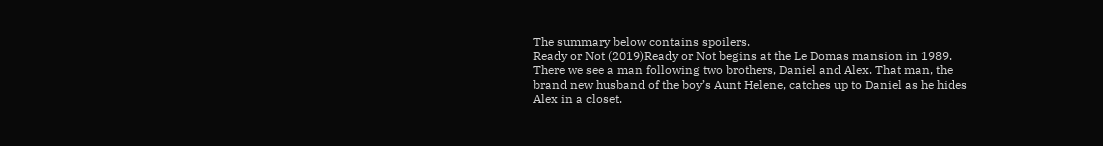The summary below contains spoilers.
Ready or Not (2019)Ready or Not begins at the Le Domas mansion in 1989. There we see a man following two brothers, Daniel and Alex. That man, the brand new husband of the boy’s Aunt Helene, catches up to Daniel as he hides Alex in a closet.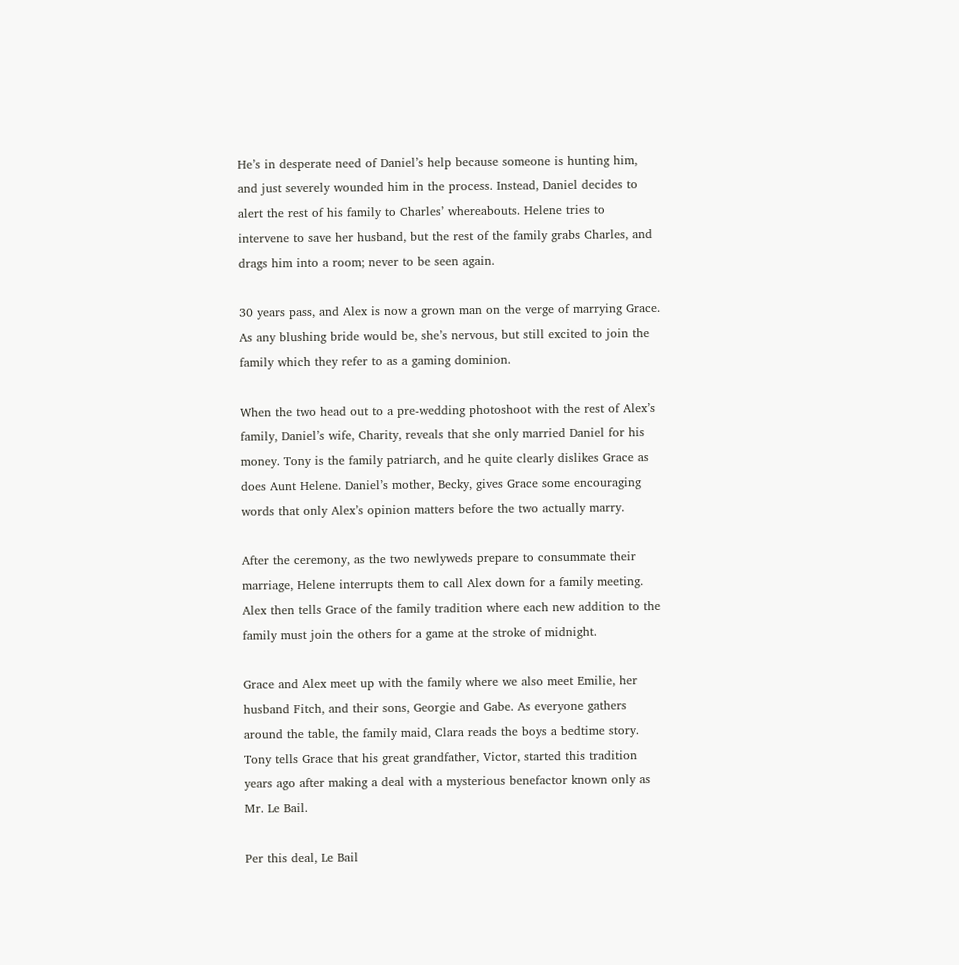He’s in desperate need of Daniel’s help because someone is hunting him, and just severely wounded him in the process. Instead, Daniel decides to alert the rest of his family to Charles’ whereabouts. Helene tries to intervene to save her husband, but the rest of the family grabs Charles, and drags him into a room; never to be seen again.

30 years pass, and Alex is now a grown man on the verge of marrying Grace. As any blushing bride would be, she’s nervous, but still excited to join the family which they refer to as a gaming dominion.

When the two head out to a pre-wedding photoshoot with the rest of Alex’s family, Daniel’s wife, Charity, reveals that she only married Daniel for his money. Tony is the family patriarch, and he quite clearly dislikes Grace as does Aunt Helene. Daniel’s mother, Becky, gives Grace some encouraging words that only Alex’s opinion matters before the two actually marry.

After the ceremony, as the two newlyweds prepare to consummate their marriage, Helene interrupts them to call Alex down for a family meeting. Alex then tells Grace of the family tradition where each new addition to the family must join the others for a game at the stroke of midnight.

Grace and Alex meet up with the family where we also meet Emilie, her husband Fitch, and their sons, Georgie and Gabe. As everyone gathers around the table, the family maid, Clara reads the boys a bedtime story. Tony tells Grace that his great grandfather, Victor, started this tradition years ago after making a deal with a mysterious benefactor known only as Mr. Le Bail.

Per this deal, Le Bail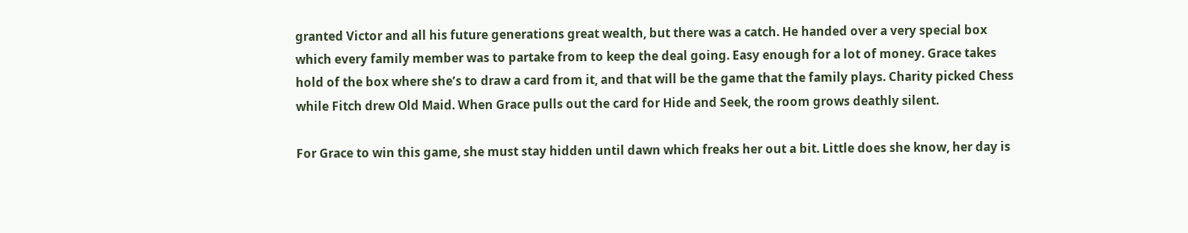granted Victor and all his future generations great wealth, but there was a catch. He handed over a very special box which every family member was to partake from to keep the deal going. Easy enough for a lot of money. Grace takes hold of the box where she’s to draw a card from it, and that will be the game that the family plays. Charity picked Chess while Fitch drew Old Maid. When Grace pulls out the card for Hide and Seek, the room grows deathly silent.

For Grace to win this game, she must stay hidden until dawn which freaks her out a bit. Little does she know, her day is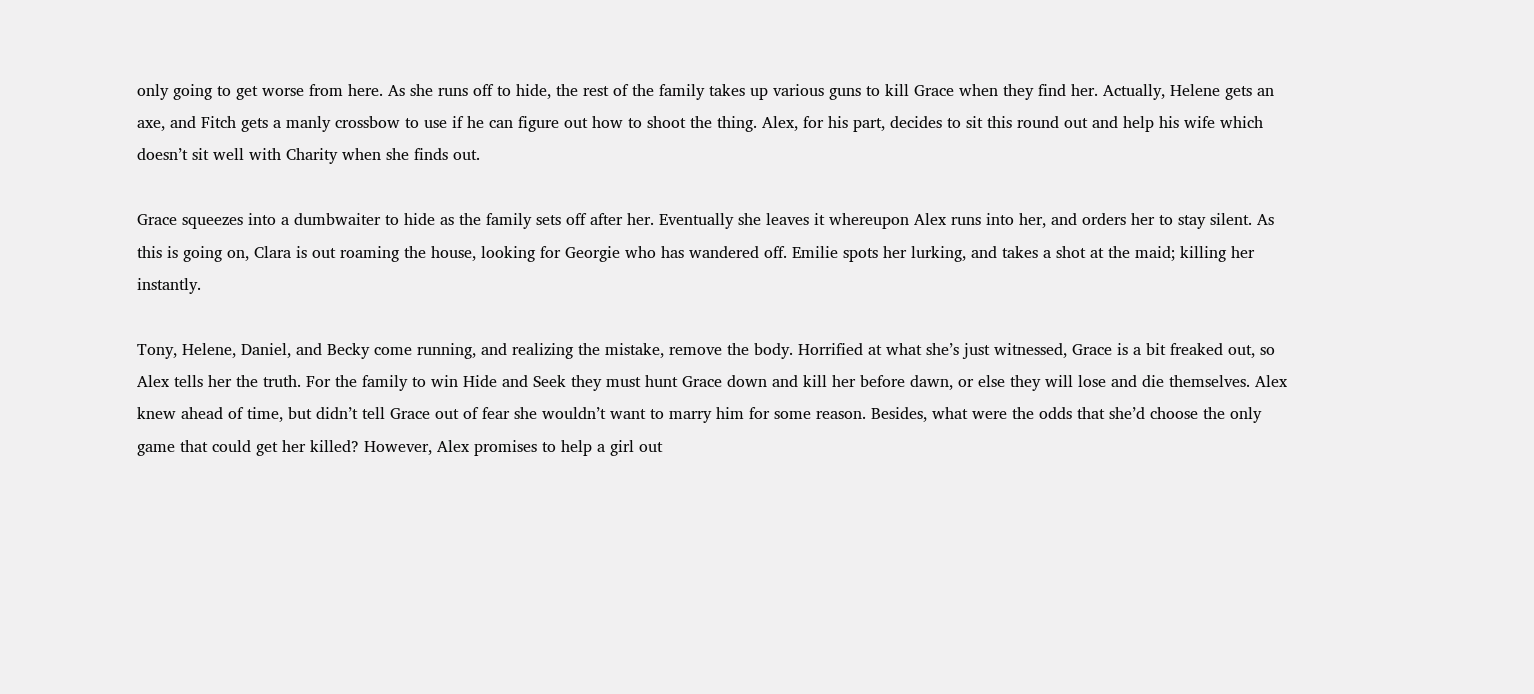only going to get worse from here. As she runs off to hide, the rest of the family takes up various guns to kill Grace when they find her. Actually, Helene gets an axe, and Fitch gets a manly crossbow to use if he can figure out how to shoot the thing. Alex, for his part, decides to sit this round out and help his wife which doesn’t sit well with Charity when she finds out.

Grace squeezes into a dumbwaiter to hide as the family sets off after her. Eventually she leaves it whereupon Alex runs into her, and orders her to stay silent. As this is going on, Clara is out roaming the house, looking for Georgie who has wandered off. Emilie spots her lurking, and takes a shot at the maid; killing her instantly.

Tony, Helene, Daniel, and Becky come running, and realizing the mistake, remove the body. Horrified at what she’s just witnessed, Grace is a bit freaked out, so Alex tells her the truth. For the family to win Hide and Seek they must hunt Grace down and kill her before dawn, or else they will lose and die themselves. Alex knew ahead of time, but didn’t tell Grace out of fear she wouldn’t want to marry him for some reason. Besides, what were the odds that she’d choose the only game that could get her killed? However, Alex promises to help a girl out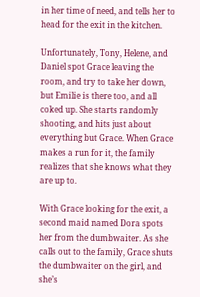in her time of need, and tells her to head for the exit in the kitchen.

Unfortunately, Tony, Helene, and Daniel spot Grace leaving the room, and try to take her down, but Emilie is there too, and all coked up. She starts randomly shooting, and hits just about everything but Grace. When Grace makes a run for it, the family realizes that she knows what they are up to.

With Grace looking for the exit, a second maid named Dora spots her from the dumbwaiter. As she calls out to the family, Grace shuts the dumbwaiter on the girl, and she’s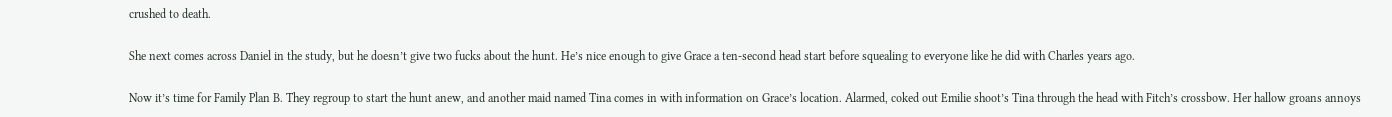crushed to death.

She next comes across Daniel in the study, but he doesn’t give two fucks about the hunt. He’s nice enough to give Grace a ten-second head start before squealing to everyone like he did with Charles years ago.

Now it’s time for Family Plan B. They regroup to start the hunt anew, and another maid named Tina comes in with information on Grace’s location. Alarmed, coked out Emilie shoot’s Tina through the head with Fitch’s crossbow. Her hallow groans annoys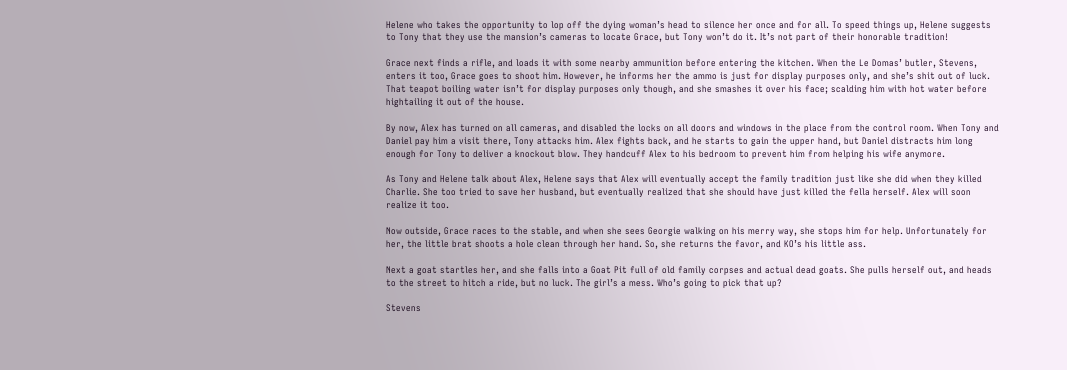Helene who takes the opportunity to lop off the dying woman’s head to silence her once and for all. To speed things up, Helene suggests to Tony that they use the mansion’s cameras to locate Grace, but Tony won’t do it. It’s not part of their honorable tradition!

Grace next finds a rifle, and loads it with some nearby ammunition before entering the kitchen. When the Le Domas’ butler, Stevens, enters it too, Grace goes to shoot him. However, he informs her the ammo is just for display purposes only, and she’s shit out of luck. That teapot boiling water isn’t for display purposes only though, and she smashes it over his face; scalding him with hot water before hightailing it out of the house.

By now, Alex has turned on all cameras, and disabled the locks on all doors and windows in the place from the control room. When Tony and Daniel pay him a visit there, Tony attacks him. Alex fights back, and he starts to gain the upper hand, but Daniel distracts him long enough for Tony to deliver a knockout blow. They handcuff Alex to his bedroom to prevent him from helping his wife anymore.

As Tony and Helene talk about Alex, Helene says that Alex will eventually accept the family tradition just like she did when they killed Charlie. She too tried to save her husband, but eventually realized that she should have just killed the fella herself. Alex will soon realize it too.

Now outside, Grace races to the stable, and when she sees Georgie walking on his merry way, she stops him for help. Unfortunately for her, the little brat shoots a hole clean through her hand. So, she returns the favor, and KO’s his little ass.

Next a goat startles her, and she falls into a Goat Pit full of old family corpses and actual dead goats. She pulls herself out, and heads to the street to hitch a ride, but no luck. The girl’s a mess. Who’s going to pick that up?

Stevens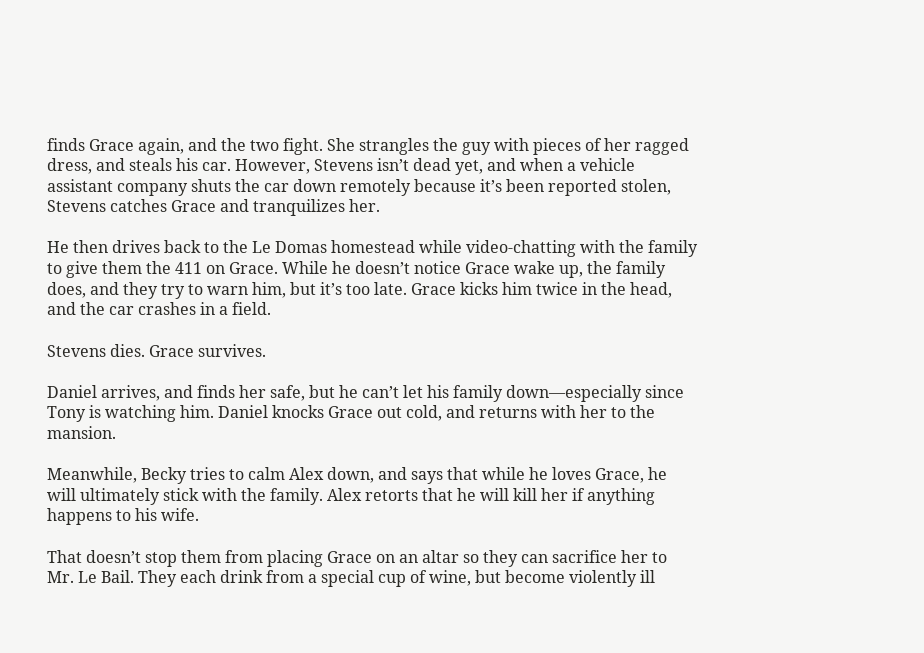finds Grace again, and the two fight. She strangles the guy with pieces of her ragged dress, and steals his car. However, Stevens isn’t dead yet, and when a vehicle assistant company shuts the car down remotely because it’s been reported stolen, Stevens catches Grace and tranquilizes her.

He then drives back to the Le Domas homestead while video-chatting with the family to give them the 411 on Grace. While he doesn’t notice Grace wake up, the family does, and they try to warn him, but it’s too late. Grace kicks him twice in the head, and the car crashes in a field.

Stevens dies. Grace survives.

Daniel arrives, and finds her safe, but he can’t let his family down—especially since Tony is watching him. Daniel knocks Grace out cold, and returns with her to the mansion.

Meanwhile, Becky tries to calm Alex down, and says that while he loves Grace, he will ultimately stick with the family. Alex retorts that he will kill her if anything happens to his wife.

That doesn’t stop them from placing Grace on an altar so they can sacrifice her to Mr. Le Bail. They each drink from a special cup of wine, but become violently ill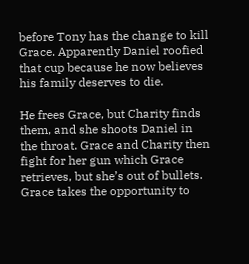before Tony has the change to kill Grace. Apparently Daniel roofied that cup because he now believes his family deserves to die.

He frees Grace, but Charity finds them, and she shoots Daniel in the throat. Grace and Charity then fight for her gun which Grace retrieves, but she’s out of bullets. Grace takes the opportunity to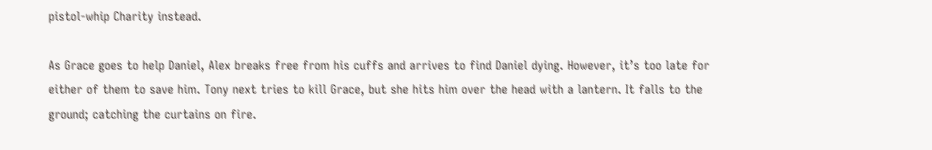pistol-whip Charity instead.

As Grace goes to help Daniel, Alex breaks free from his cuffs and arrives to find Daniel dying. However, it’s too late for either of them to save him. Tony next tries to kill Grace, but she hits him over the head with a lantern. It falls to the ground; catching the curtains on fire.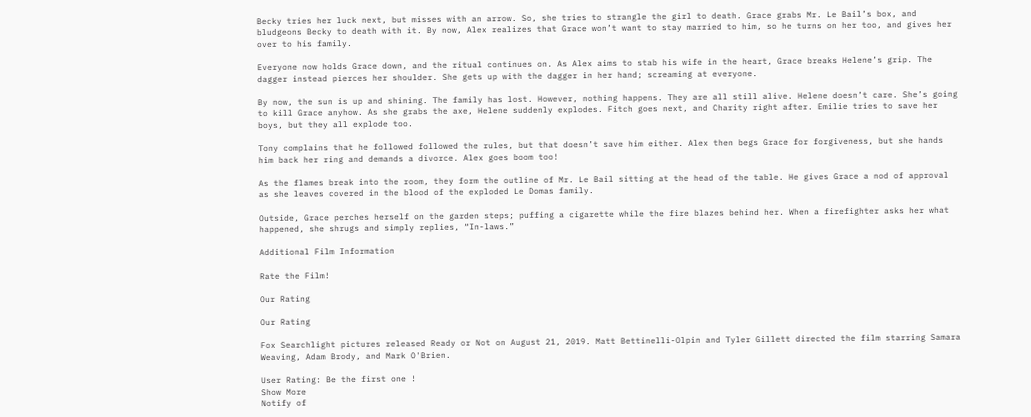Becky tries her luck next, but misses with an arrow. So, she tries to strangle the girl to death. Grace grabs Mr. Le Bail’s box, and bludgeons Becky to death with it. By now, Alex realizes that Grace won’t want to stay married to him, so he turns on her too, and gives her over to his family.

Everyone now holds Grace down, and the ritual continues on. As Alex aims to stab his wife in the heart, Grace breaks Helene’s grip. The dagger instead pierces her shoulder. She gets up with the dagger in her hand; screaming at everyone.

By now, the sun is up and shining. The family has lost. However, nothing happens. They are all still alive. Helene doesn’t care. She’s going to kill Grace anyhow. As she grabs the axe, Helene suddenly explodes. Fitch goes next, and Charity right after. Emilie tries to save her boys, but they all explode too.

Tony complains that he followed followed the rules, but that doesn’t save him either. Alex then begs Grace for forgiveness, but she hands him back her ring and demands a divorce. Alex goes boom too!

As the flames break into the room, they form the outline of Mr. Le Bail sitting at the head of the table. He gives Grace a nod of approval as she leaves covered in the blood of the exploded Le Domas family.

Outside, Grace perches herself on the garden steps; puffing a cigarette while the fire blazes behind her. When a firefighter asks her what happened, she shrugs and simply replies, “In-laws.”

Additional Film Information

Rate the Film!

Our Rating

Our Rating

Fox Searchlight pictures released Ready or Not on August 21, 2019. Matt Bettinelli-Olpin and Tyler Gillett directed the film starring Samara Weaving, Adam Brody, and Mark O'Brien.

User Rating: Be the first one !
Show More
Notify of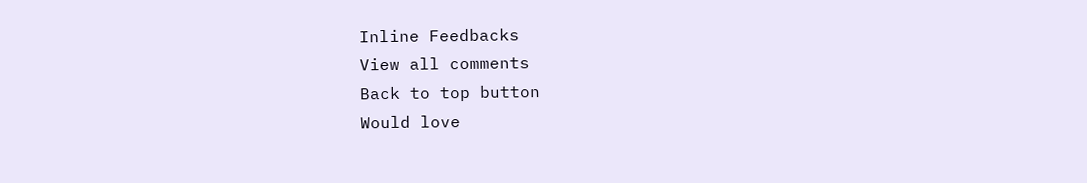Inline Feedbacks
View all comments
Back to top button
Would love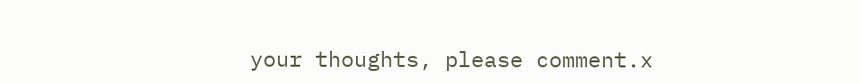your thoughts, please comment.x